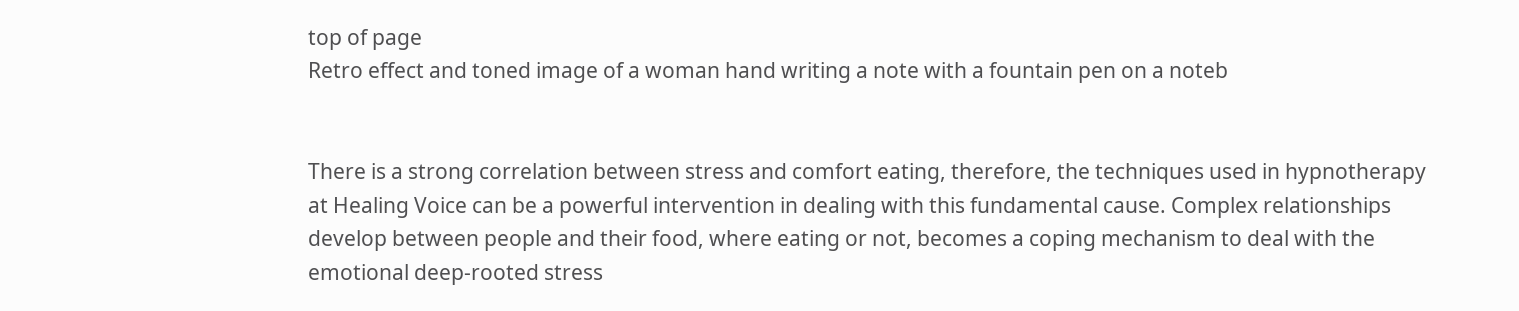top of page
Retro effect and toned image of a woman hand writing a note with a fountain pen on a noteb


There is a strong correlation between stress and comfort eating, therefore, the techniques used in hypnotherapy at Healing Voice can be a powerful intervention in dealing with this fundamental cause. Complex relationships develop between people and their food, where eating or not, becomes a coping mechanism to deal with the emotional deep-rooted stress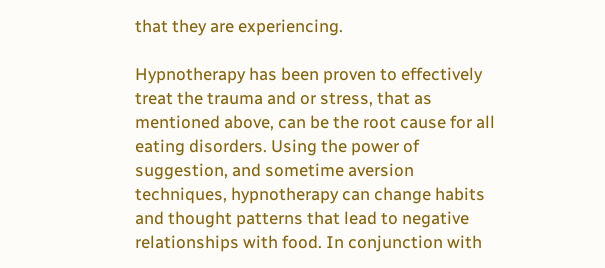that they are experiencing.

Hypnotherapy has been proven to effectively treat the trauma and or stress, that as mentioned above, can be the root cause for all eating disorders. Using the power of suggestion, and sometime aversion techniques, hypnotherapy can change habits and thought patterns that lead to negative relationships with food. In conjunction with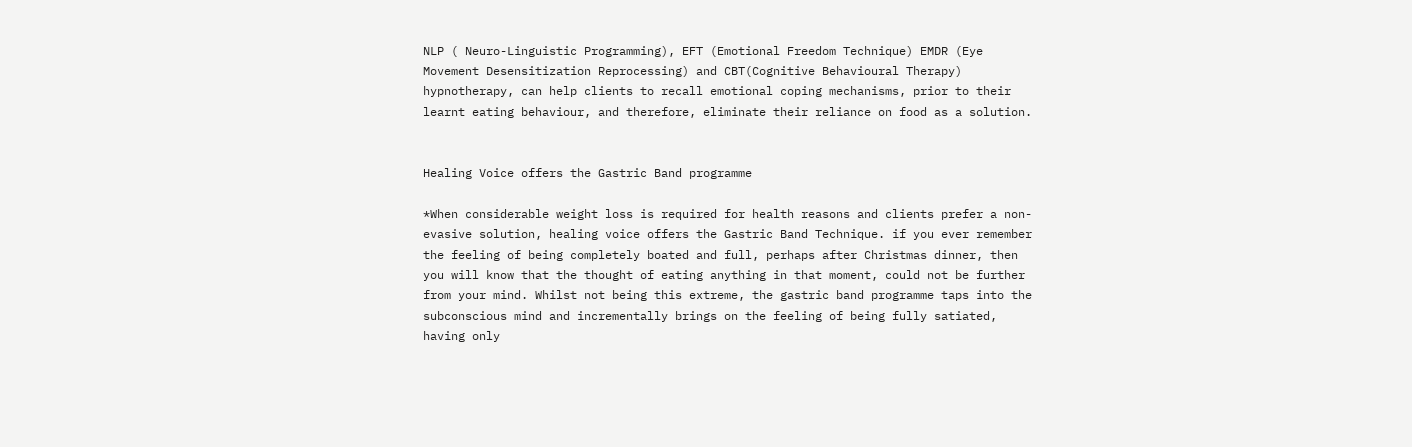NLP ( Neuro-Linguistic Programming), EFT (Emotional Freedom Technique) EMDR (Eye Movement Desensitization Reprocessing) and CBT(Cognitive Behavioural Therapy) hypnotherapy, can help clients to recall emotional coping mechanisms, prior to their learnt eating behaviour, and therefore, eliminate their reliance on food as a solution.


Healing Voice offers the Gastric Band programme

*When considerable weight loss is required for health reasons and clients prefer a non-evasive solution, healing voice offers the Gastric Band Technique. if you ever remember the feeling of being completely boated and full, perhaps after Christmas dinner, then you will know that the thought of eating anything in that moment, could not be further from your mind. Whilst not being this extreme, the gastric band programme taps into the subconscious mind and incrementally brings on the feeling of being fully satiated, having only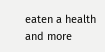eaten a health and more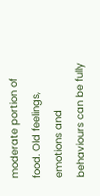moderate portion of food. Old feelings, emotions and behaviours can be fully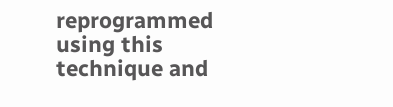reprogrammed using this technique and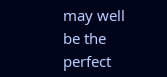may well be the perfect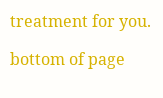treatment for you.

bottom of page